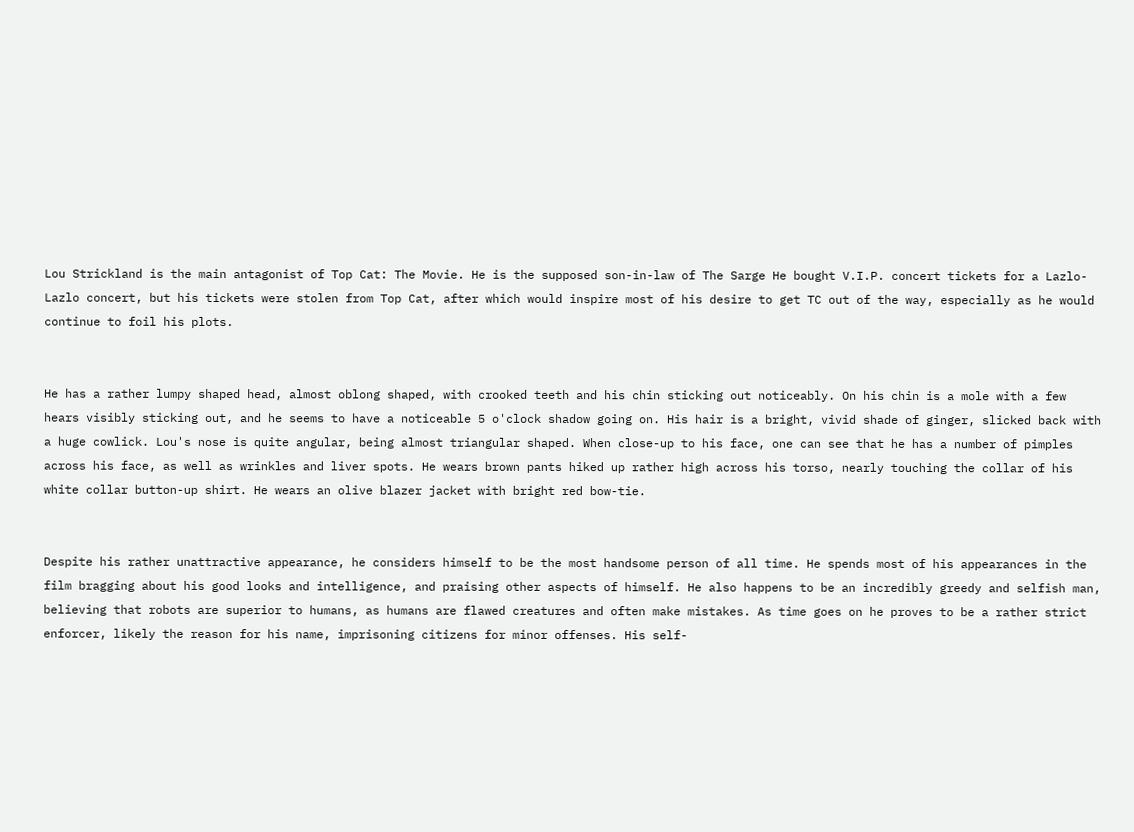Lou Strickland is the main antagonist of Top Cat: The Movie. He is the supposed son-in-law of The Sarge He bought V.I.P. concert tickets for a Lazlo-Lazlo concert, but his tickets were stolen from Top Cat, after which would inspire most of his desire to get TC out of the way, especially as he would continue to foil his plots.


He has a rather lumpy shaped head, almost oblong shaped, with crooked teeth and his chin sticking out noticeably. On his chin is a mole with a few hears visibly sticking out, and he seems to have a noticeable 5 o'clock shadow going on. His hair is a bright, vivid shade of ginger, slicked back with a huge cowlick. Lou's nose is quite angular, being almost triangular shaped. When close-up to his face, one can see that he has a number of pimples across his face, as well as wrinkles and liver spots. He wears brown pants hiked up rather high across his torso, nearly touching the collar of his white collar button-up shirt. He wears an olive blazer jacket with bright red bow-tie.


Despite his rather unattractive appearance, he considers himself to be the most handsome person of all time. He spends most of his appearances in the film bragging about his good looks and intelligence, and praising other aspects of himself. He also happens to be an incredibly greedy and selfish man, believing that robots are superior to humans, as humans are flawed creatures and often make mistakes. As time goes on he proves to be a rather strict enforcer, likely the reason for his name, imprisoning citizens for minor offenses. His self-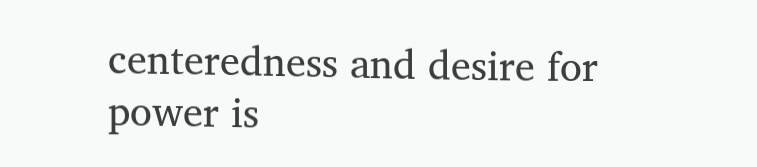centeredness and desire for power is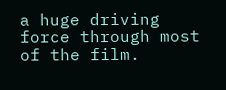a huge driving force through most of the film.